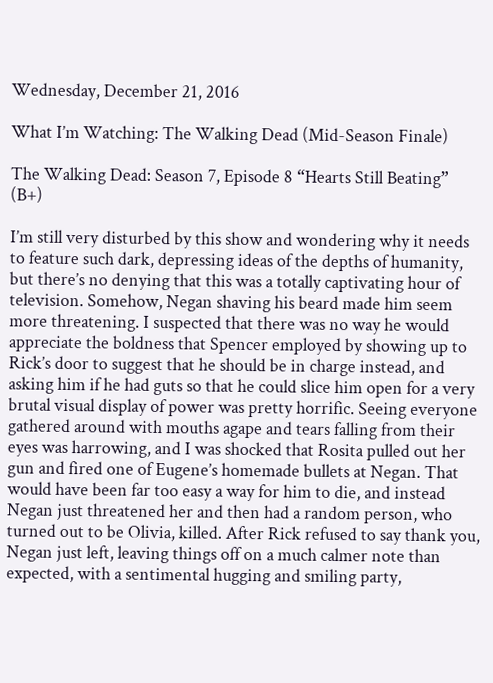Wednesday, December 21, 2016

What I’m Watching: The Walking Dead (Mid-Season Finale)

The Walking Dead: Season 7, Episode 8 “Hearts Still Beating” (B+)

I’m still very disturbed by this show and wondering why it needs to feature such dark, depressing ideas of the depths of humanity, but there’s no denying that this was a totally captivating hour of television. Somehow, Negan shaving his beard made him seem more threatening. I suspected that there was no way he would appreciate the boldness that Spencer employed by showing up to Rick’s door to suggest that he should be in charge instead, and asking him if he had guts so that he could slice him open for a very brutal visual display of power was pretty horrific. Seeing everyone gathered around with mouths agape and tears falling from their eyes was harrowing, and I was shocked that Rosita pulled out her gun and fired one of Eugene’s homemade bullets at Negan. That would have been far too easy a way for him to die, and instead Negan just threatened her and then had a random person, who turned out to be Olivia, killed. After Rick refused to say thank you, Negan just left, leaving things off on a much calmer note than expected, with a sentimental hugging and smiling party,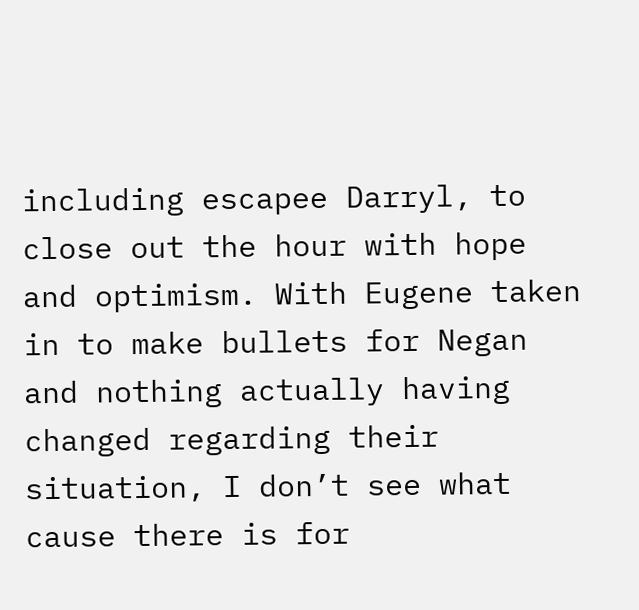including escapee Darryl, to close out the hour with hope and optimism. With Eugene taken in to make bullets for Negan and nothing actually having changed regarding their situation, I don’t see what cause there is for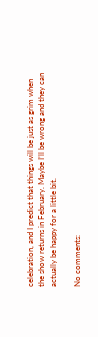celebration, and I predict that things will be just as grim when the show returns in February. Maybe I’ll be wrong and they can actually be happy for a little bit.

No comments: